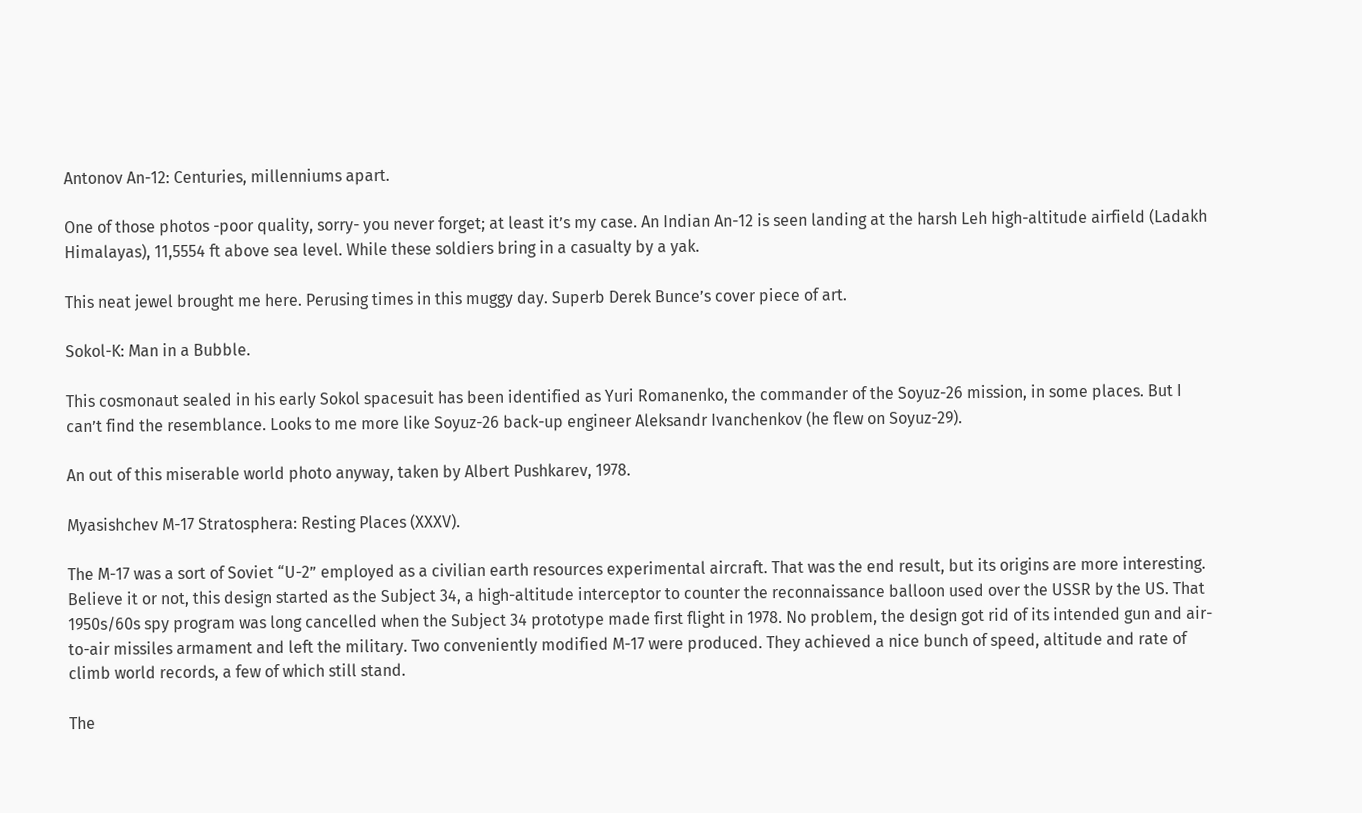Antonov An-12: Centuries, millenniums apart.

One of those photos -poor quality, sorry- you never forget; at least it’s my case. An Indian An-12 is seen landing at the harsh Leh high-altitude airfield (Ladakh Himalayas), 11,5554 ft above sea level. While these soldiers bring in a casualty by a yak.

This neat jewel brought me here. Perusing times in this muggy day. Superb Derek Bunce’s cover piece of art.

Sokol-K: Man in a Bubble.

This cosmonaut sealed in his early Sokol spacesuit has been identified as Yuri Romanenko, the commander of the Soyuz-26 mission, in some places. But I can’t find the resemblance. Looks to me more like Soyuz-26 back-up engineer Aleksandr Ivanchenkov (he flew on Soyuz-29).

An out of this miserable world photo anyway, taken by Albert Pushkarev, 1978.

Myasishchev M-17 Stratosphera: Resting Places (XXXV).

The M-17 was a sort of Soviet “U-2” employed as a civilian earth resources experimental aircraft. That was the end result, but its origins are more interesting. Believe it or not, this design started as the Subject 34, a high-altitude interceptor to counter the reconnaissance balloon used over the USSR by the US. That 1950s/60s spy program was long cancelled when the Subject 34 prototype made first flight in 1978. No problem, the design got rid of its intended gun and air-to-air missiles armament and left the military. Two conveniently modified M-17 were produced. They achieved a nice bunch of speed, altitude and rate of climb world records, a few of which still stand.

The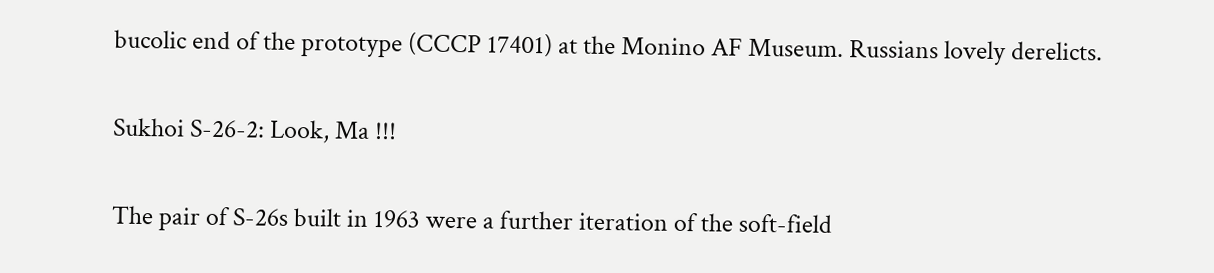bucolic end of the prototype (CCCP 17401) at the Monino AF Museum. Russians lovely derelicts.

Sukhoi S-26-2: Look, Ma !!!

The pair of S-26s built in 1963 were a further iteration of the soft-field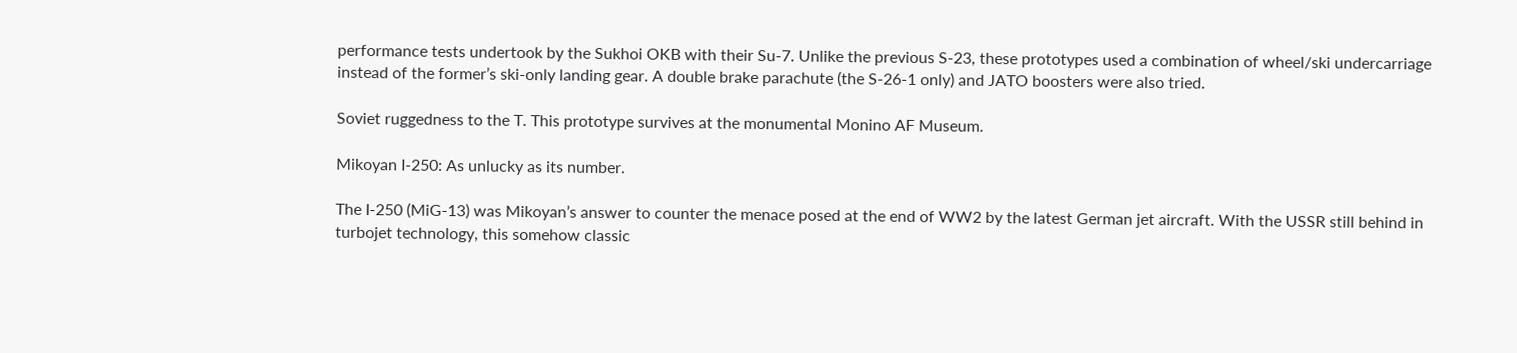performance tests undertook by the Sukhoi OKB with their Su-7. Unlike the previous S-23, these prototypes used a combination of wheel/ski undercarriage instead of the former’s ski-only landing gear. A double brake parachute (the S-26-1 only) and JATO boosters were also tried.

Soviet ruggedness to the T. This prototype survives at the monumental Monino AF Museum.

Mikoyan I-250: As unlucky as its number.

The I-250 (MiG-13) was Mikoyan’s answer to counter the menace posed at the end of WW2 by the latest German jet aircraft. With the USSR still behind in turbojet technology, this somehow classic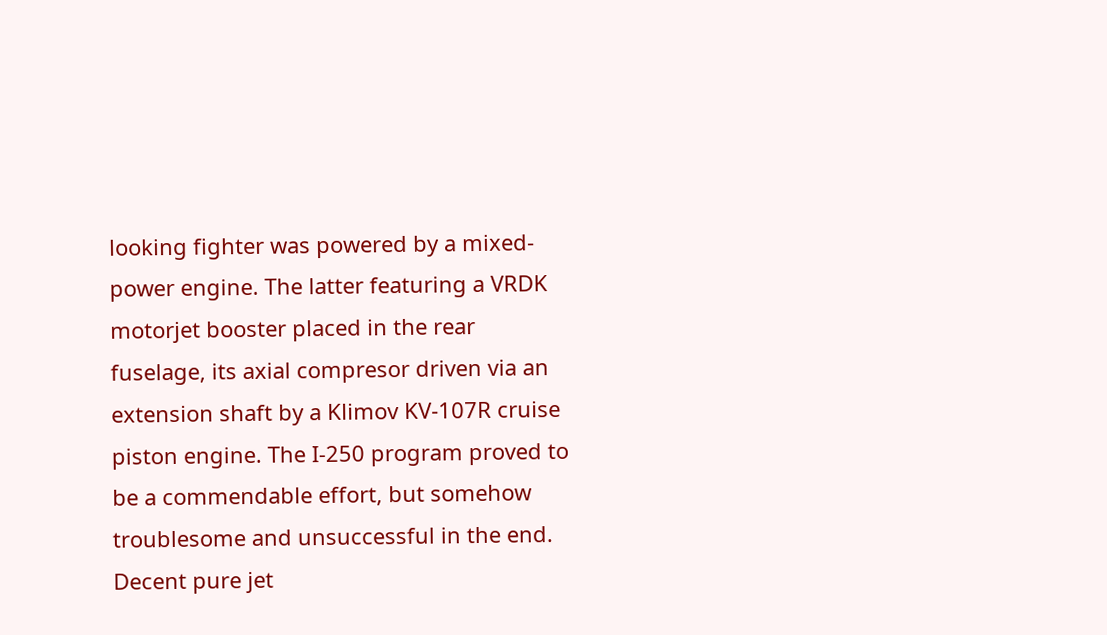looking fighter was powered by a mixed-power engine. The latter featuring a VRDK motorjet booster placed in the rear fuselage, its axial compresor driven via an extension shaft by a Klimov KV-107R cruise piston engine. The I-250 program proved to be a commendable effort, but somehow troublesome and unsuccessful in the end. Decent pure jet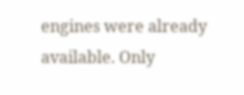engines were already available. Only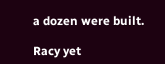a dozen were built.

Racy yet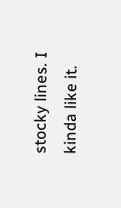stocky lines. I kinda like it.